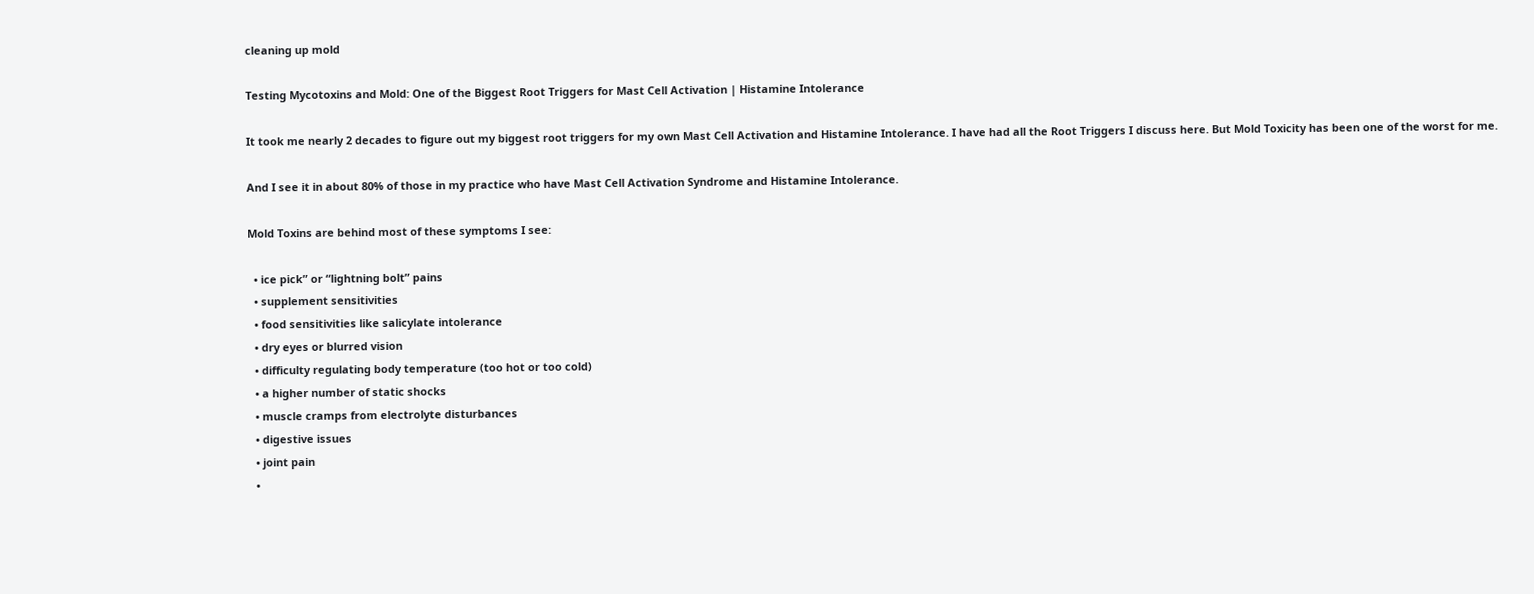cleaning up mold

Testing Mycotoxins and Mold: One of the Biggest Root Triggers for Mast Cell Activation | Histamine Intolerance

It took me nearly 2 decades to figure out my biggest root triggers for my own Mast Cell Activation and Histamine Intolerance. I have had all the Root Triggers I discuss here. But Mold Toxicity has been one of the worst for me.

And I see it in about 80% of those in my practice who have Mast Cell Activation Syndrome and Histamine Intolerance.

Mold Toxins are behind most of these symptoms I see:

  • ice pick” or “lightning bolt” pains
  • supplement sensitivities
  • food sensitivities like salicylate intolerance
  • dry eyes or blurred vision
  • difficulty regulating body temperature (too hot or too cold)
  • a higher number of static shocks
  • muscle cramps from electrolyte disturbances
  • digestive issues
  • joint pain
  •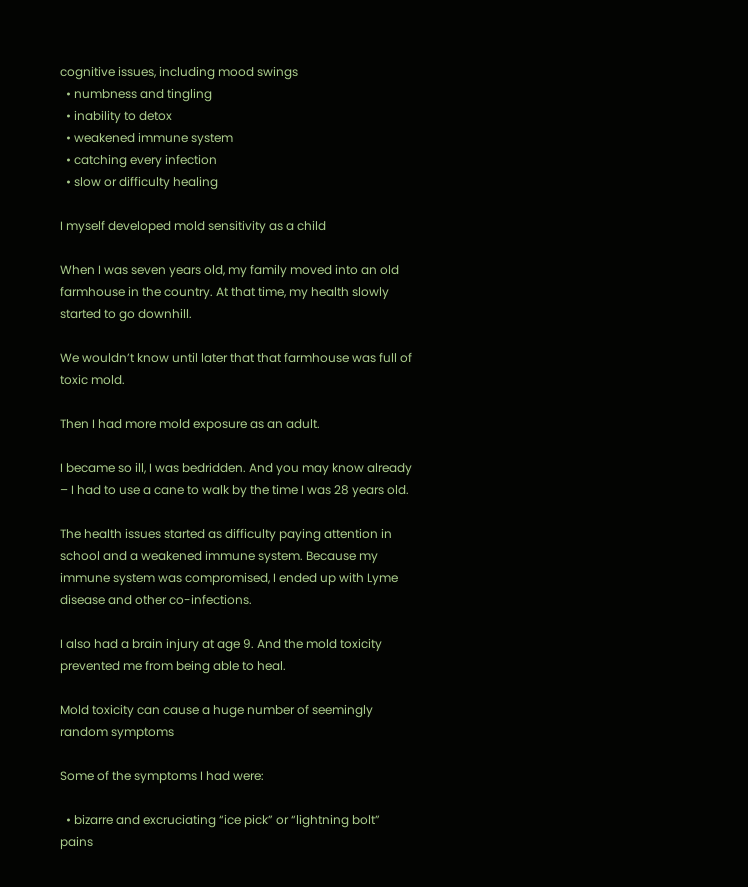cognitive issues, including mood swings
  • numbness and tingling
  • inability to detox
  • weakened immune system
  • catching every infection
  • slow or difficulty healing

I myself developed mold sensitivity as a child

When I was seven years old, my family moved into an old farmhouse in the country. At that time, my health slowly started to go downhill.

We wouldn’t know until later that that farmhouse was full of toxic mold.

Then I had more mold exposure as an adult.

I became so ill, I was bedridden. And you may know already – I had to use a cane to walk by the time I was 28 years old.

The health issues started as difficulty paying attention in school and a weakened immune system. Because my immune system was compromised, I ended up with Lyme disease and other co-infections.

I also had a brain injury at age 9. And the mold toxicity prevented me from being able to heal.

Mold toxicity can cause a huge number of seemingly random symptoms

Some of the symptoms I had were:

  • bizarre and excruciating “ice pick” or “lightning bolt” pains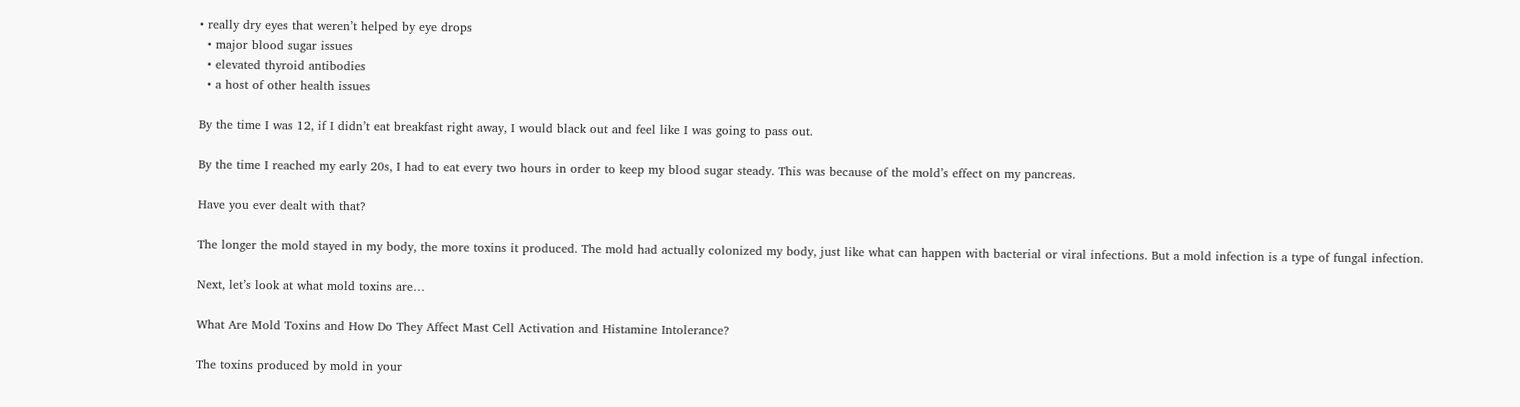• really dry eyes that weren’t helped by eye drops
  • major blood sugar issues
  • elevated thyroid antibodies
  • a host of other health issues

By the time I was 12, if I didn’t eat breakfast right away, I would black out and feel like I was going to pass out.

By the time I reached my early 20s, I had to eat every two hours in order to keep my blood sugar steady. This was because of the mold’s effect on my pancreas.

Have you ever dealt with that?

The longer the mold stayed in my body, the more toxins it produced. The mold had actually colonized my body, just like what can happen with bacterial or viral infections. But a mold infection is a type of fungal infection.

Next, let’s look at what mold toxins are…

What Are Mold Toxins and How Do They Affect Mast Cell Activation and Histamine Intolerance?

The toxins produced by mold in your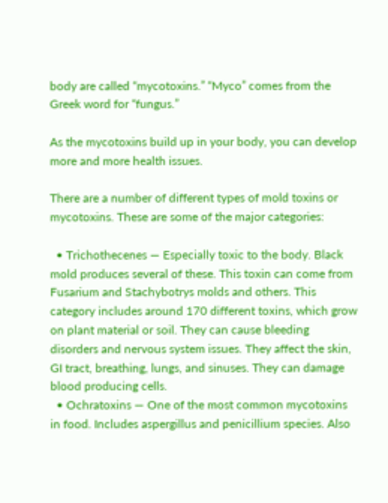body are called “mycotoxins.” “Myco” comes from the Greek word for “fungus.”

As the mycotoxins build up in your body, you can develop more and more health issues.

There are a number of different types of mold toxins or mycotoxins. These are some of the major categories:

  • Trichothecenes — Especially toxic to the body. Black mold produces several of these. This toxin can come from Fusarium and Stachybotrys molds and others. This category includes around 170 different toxins, which grow on plant material or soil. They can cause bleeding disorders and nervous system issues. They affect the skin, GI tract, breathing, lungs, and sinuses. They can damage blood producing cells.
  • Ochratoxins — One of the most common mycotoxins in food. Includes aspergillus and penicillium species. Also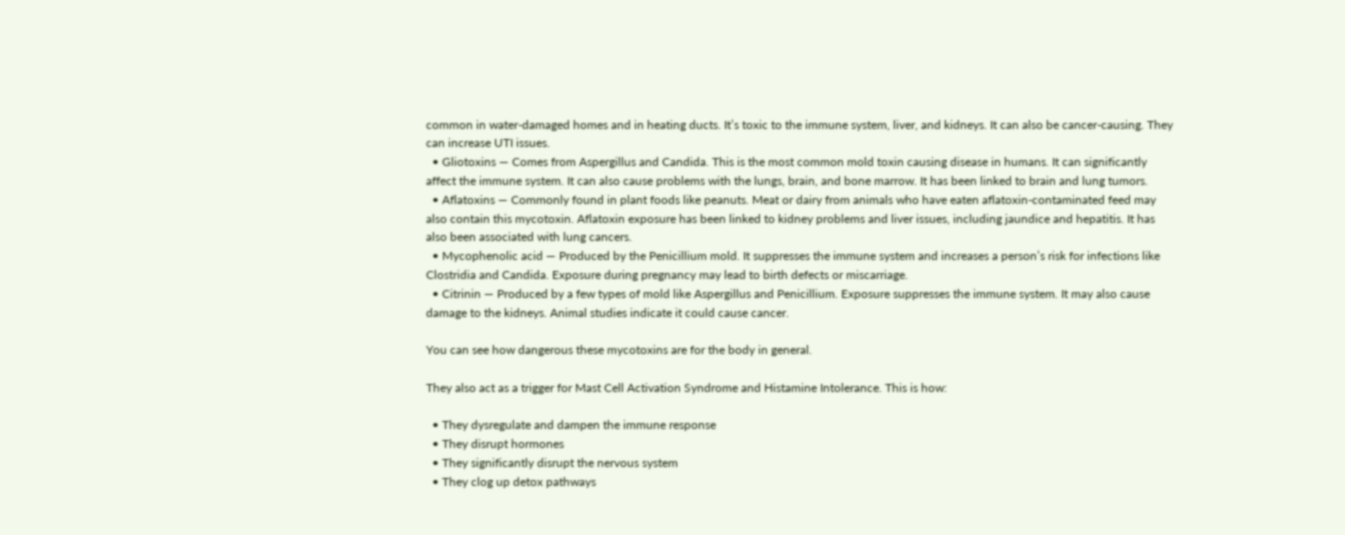common in water-damaged homes and in heating ducts. It’s toxic to the immune system, liver, and kidneys. It can also be cancer-causing. They can increase UTI issues.
  • Gliotoxins — Comes from Aspergillus and Candida. This is the most common mold toxin causing disease in humans. It can significantly affect the immune system. It can also cause problems with the lungs, brain, and bone marrow. It has been linked to brain and lung tumors.
  • Aflatoxins — Commonly found in plant foods like peanuts. Meat or dairy from animals who have eaten aflatoxin-contaminated feed may also contain this mycotoxin. Aflatoxin exposure has been linked to kidney problems and liver issues, including jaundice and hepatitis. It has also been associated with lung cancers.
  • Mycophenolic acid — Produced by the Penicillium mold. It suppresses the immune system and increases a person’s risk for infections like Clostridia and Candida. Exposure during pregnancy may lead to birth defects or miscarriage.
  • Citrinin — Produced by a few types of mold like Aspergillus and Penicillium. Exposure suppresses the immune system. It may also cause damage to the kidneys. Animal studies indicate it could cause cancer.

You can see how dangerous these mycotoxins are for the body in general.

They also act as a trigger for Mast Cell Activation Syndrome and Histamine Intolerance. This is how:

  • They dysregulate and dampen the immune response
  • They disrupt hormones
  • They significantly disrupt the nervous system
  • They clog up detox pathways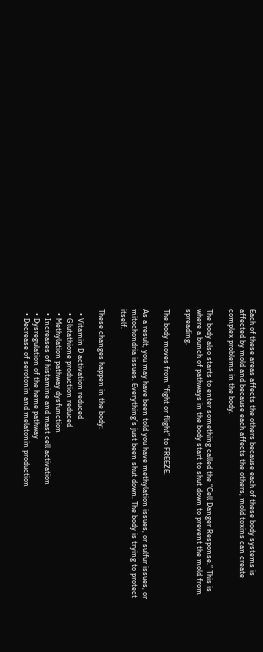Each of these areas affects the others because each of these body systems is affected by mold and because each affects the others, mold toxins can create complex problems in the body.

The body also starts to enter something called the “Cell Danger Response.” This is where a bunch of pathways in the body start to shut down to prevent the mold from spreading.

The body moves from “fight or flight” to FREEZE.

As a result, you may have been told you have methylation issues, or sulfur issues, or mitochondria issues. Everything’s just been shut down. The body is trying to protect itself.

These changes happen in the body:

  • Vitamin D activation reduced
  • Glutathione production reduced
  • Methylation pathway dysfunction
  • Increases of histamine and mast cell activation
  • Dysregulation of the heme pathway
  • Decrease of serotonin and melatonin production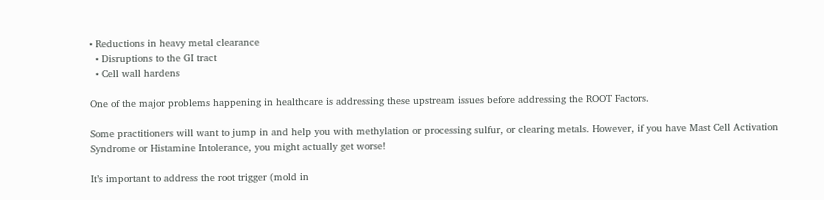• Reductions in heavy metal clearance
  • Disruptions to the GI tract
  • Cell wall hardens

One of the major problems happening in healthcare is addressing these upstream issues before addressing the ROOT Factors.

Some practitioners will want to jump in and help you with methylation or processing sulfur, or clearing metals. However, if you have Mast Cell Activation Syndrome or Histamine Intolerance, you might actually get worse!

It’s important to address the root trigger (mold in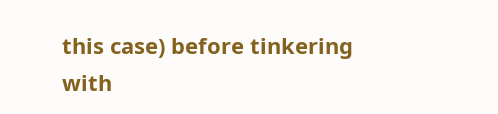this case) before tinkering with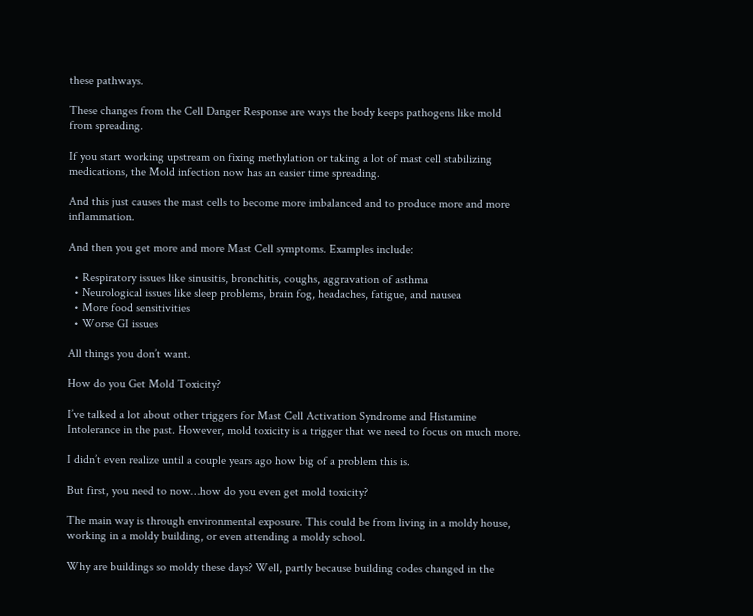these pathways.

These changes from the Cell Danger Response are ways the body keeps pathogens like mold from spreading.

If you start working upstream on fixing methylation or taking a lot of mast cell stabilizing medications, the Mold infection now has an easier time spreading.

And this just causes the mast cells to become more imbalanced and to produce more and more inflammation.

And then you get more and more Mast Cell symptoms. Examples include:

  • Respiratory issues like sinusitis, bronchitis, coughs, aggravation of asthma
  • Neurological issues like sleep problems, brain fog, headaches, fatigue, and nausea
  • More food sensitivities
  • Worse GI issues

All things you don’t want.

How do you Get Mold Toxicity?

I’ve talked a lot about other triggers for Mast Cell Activation Syndrome and Histamine Intolerance in the past. However, mold toxicity is a trigger that we need to focus on much more.

I didn’t even realize until a couple years ago how big of a problem this is.

But first, you need to now…how do you even get mold toxicity?

The main way is through environmental exposure. This could be from living in a moldy house, working in a moldy building, or even attending a moldy school.

Why are buildings so moldy these days? Well, partly because building codes changed in the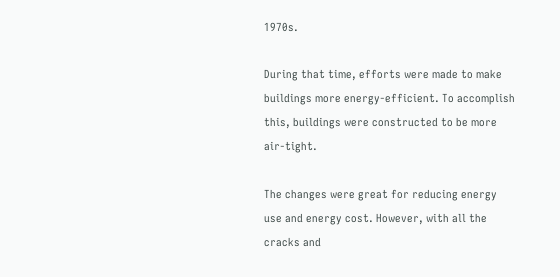1970s.

During that time, efforts were made to make buildings more energy-efficient. To accomplish this, buildings were constructed to be more air-tight.

The changes were great for reducing energy use and energy cost. However, with all the cracks and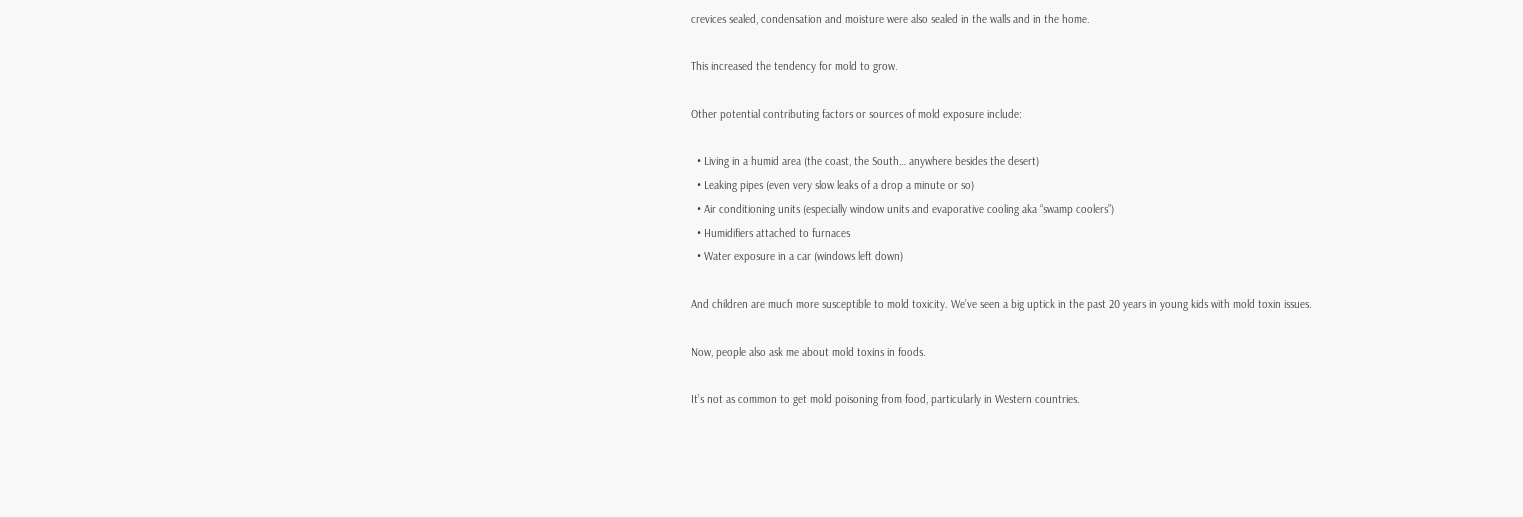crevices sealed, condensation and moisture were also sealed in the walls and in the home.

This increased the tendency for mold to grow.

Other potential contributing factors or sources of mold exposure include:

  • Living in a humid area (the coast, the South… anywhere besides the desert)
  • Leaking pipes (even very slow leaks of a drop a minute or so)
  • Air conditioning units (especially window units and evaporative cooling aka “swamp coolers”)
  • Humidifiers attached to furnaces
  • Water exposure in a car (windows left down)

And children are much more susceptible to mold toxicity. We’ve seen a big uptick in the past 20 years in young kids with mold toxin issues.

Now, people also ask me about mold toxins in foods.

It’s not as common to get mold poisoning from food, particularly in Western countries.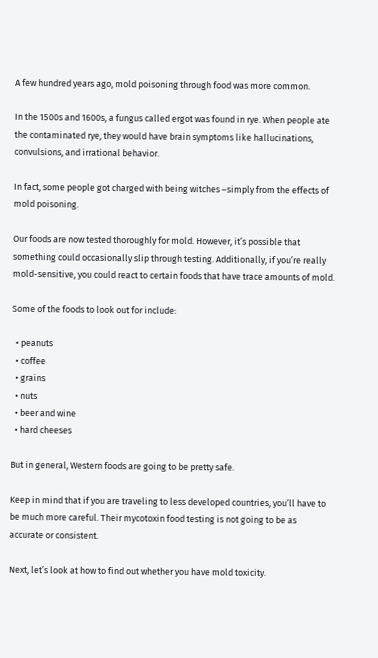A few hundred years ago, mold poisoning through food was more common.

In the 1500s and 1600s, a fungus called ergot was found in rye. When people ate the contaminated rye, they would have brain symptoms like hallucinations, convulsions, and irrational behavior.

In fact, some people got charged with being witches –simply from the effects of mold poisoning.

Our foods are now tested thoroughly for mold. However, it’s possible that something could occasionally slip through testing. Additionally, if you’re really mold-sensitive, you could react to certain foods that have trace amounts of mold.

Some of the foods to look out for include:

  • peanuts
  • coffee
  • grains
  • nuts
  • beer and wine
  • hard cheeses

But in general, Western foods are going to be pretty safe.

Keep in mind that if you are traveling to less developed countries, you’ll have to be much more careful. Their mycotoxin food testing is not going to be as accurate or consistent.

Next, let’s look at how to find out whether you have mold toxicity.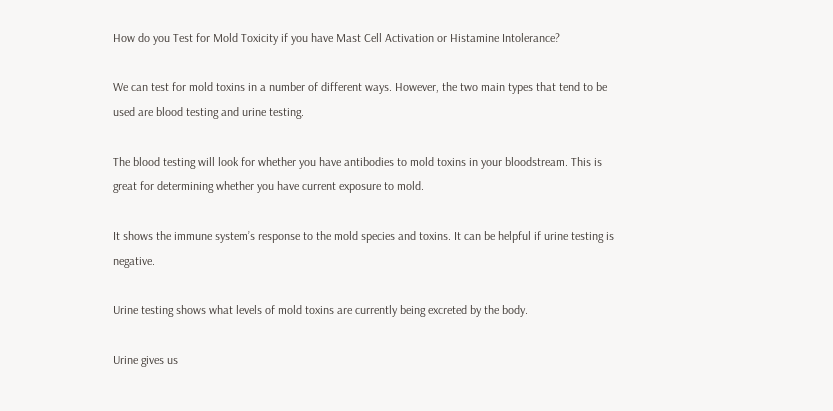How do you Test for Mold Toxicity if you have Mast Cell Activation or Histamine Intolerance?

We can test for mold toxins in a number of different ways. However, the two main types that tend to be used are blood testing and urine testing.

The blood testing will look for whether you have antibodies to mold toxins in your bloodstream. This is great for determining whether you have current exposure to mold.

It shows the immune system’s response to the mold species and toxins. It can be helpful if urine testing is negative.

Urine testing shows what levels of mold toxins are currently being excreted by the body.

Urine gives us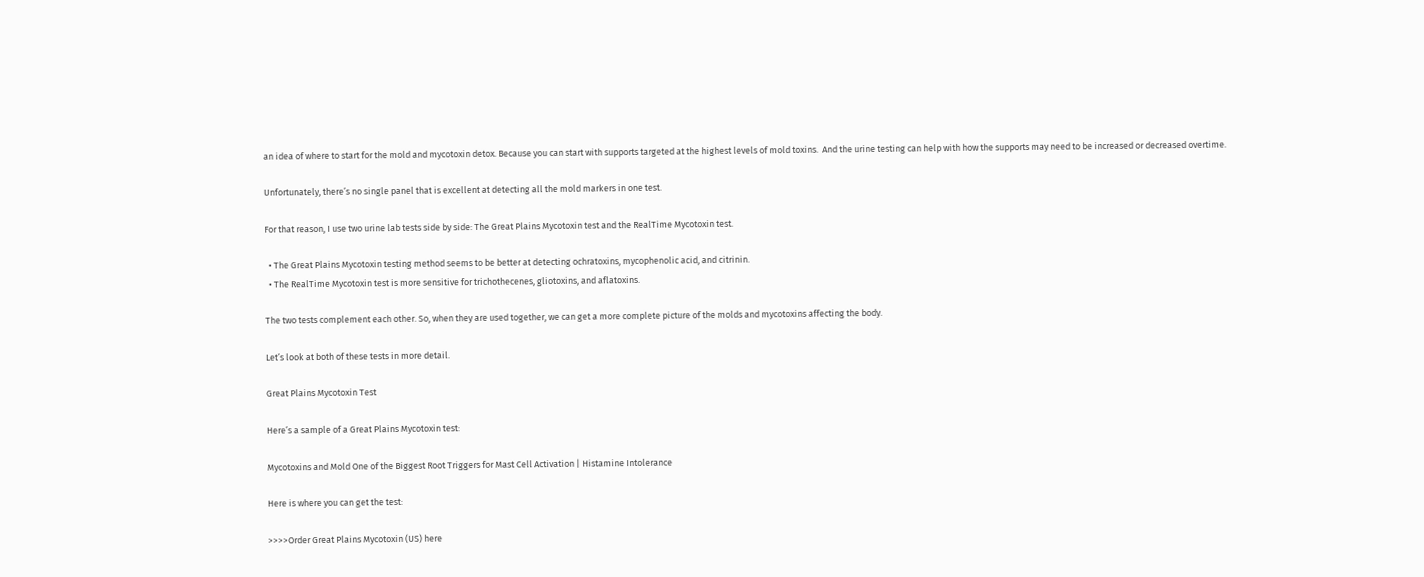an idea of where to start for the mold and mycotoxin detox. Because you can start with supports targeted at the highest levels of mold toxins.  And the urine testing can help with how the supports may need to be increased or decreased overtime.

Unfortunately, there’s no single panel that is excellent at detecting all the mold markers in one test.

For that reason, I use two urine lab tests side by side: The Great Plains Mycotoxin test and the RealTime Mycotoxin test.

  • The Great Plains Mycotoxin testing method seems to be better at detecting ochratoxins, mycophenolic acid, and citrinin.
  • The RealTime Mycotoxin test is more sensitive for trichothecenes, gliotoxins, and aflatoxins.

The two tests complement each other. So, when they are used together, we can get a more complete picture of the molds and mycotoxins affecting the body.

Let’s look at both of these tests in more detail.

Great Plains Mycotoxin Test

Here’s a sample of a Great Plains Mycotoxin test:

Mycotoxins and Mold One of the Biggest Root Triggers for Mast Cell Activation | Histamine Intolerance

Here is where you can get the test:

>>>>Order Great Plains Mycotoxin (US) here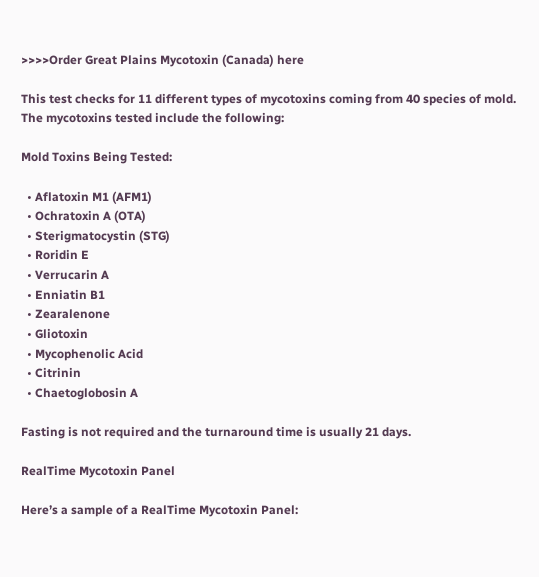>>>>Order Great Plains Mycotoxin (Canada) here

This test checks for 11 different types of mycotoxins coming from 40 species of mold. The mycotoxins tested include the following:

Mold Toxins Being Tested:

  • Aflatoxin M1 (AFM1)
  • Ochratoxin A (OTA)
  • Sterigmatocystin (STG)
  • Roridin E
  • Verrucarin A
  • Enniatin B1
  • Zearalenone
  • Gliotoxin
  • Mycophenolic Acid
  • Citrinin
  • Chaetoglobosin A

Fasting is not required and the turnaround time is usually 21 days.

RealTime Mycotoxin Panel

Here’s a sample of a RealTime Mycotoxin Panel: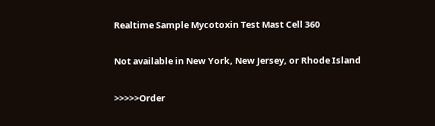Realtime Sample Mycotoxin Test Mast Cell 360

Not available in New York, New Jersey, or Rhode Island

>>>>>Order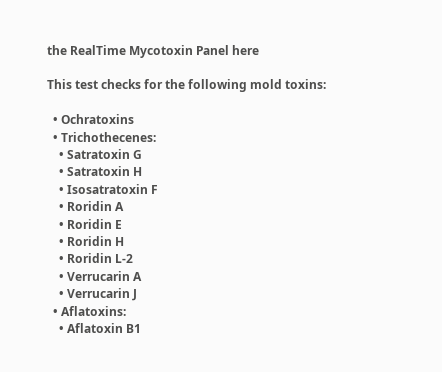the RealTime Mycotoxin Panel here

This test checks for the following mold toxins:

  • Ochratoxins
  • Trichothecenes:
    • Satratoxin G
    • Satratoxin H
    • Isosatratoxin F
    • Roridin A
    • Roridin E
    • Roridin H
    • Roridin L-2
    • Verrucarin A
    • Verrucarin J
  • Aflatoxins:
    • Aflatoxin B1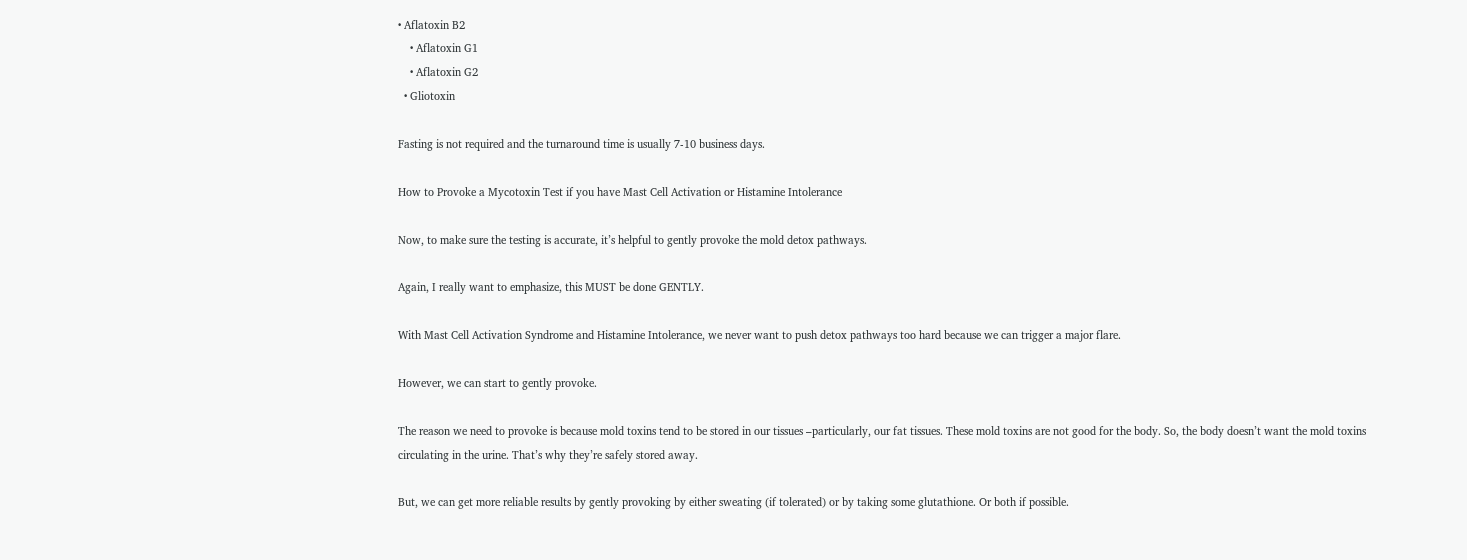• Aflatoxin B2
    • Aflatoxin G1
    • Aflatoxin G2
  • Gliotoxin

Fasting is not required and the turnaround time is usually 7-10 business days.

How to Provoke a Mycotoxin Test if you have Mast Cell Activation or Histamine Intolerance

Now, to make sure the testing is accurate, it’s helpful to gently provoke the mold detox pathways.

Again, I really want to emphasize, this MUST be done GENTLY.

With Mast Cell Activation Syndrome and Histamine Intolerance, we never want to push detox pathways too hard because we can trigger a major flare.

However, we can start to gently provoke.

The reason we need to provoke is because mold toxins tend to be stored in our tissues –particularly, our fat tissues. These mold toxins are not good for the body. So, the body doesn’t want the mold toxins circulating in the urine. That’s why they’re safely stored away.

But, we can get more reliable results by gently provoking by either sweating (if tolerated) or by taking some glutathione. Or both if possible.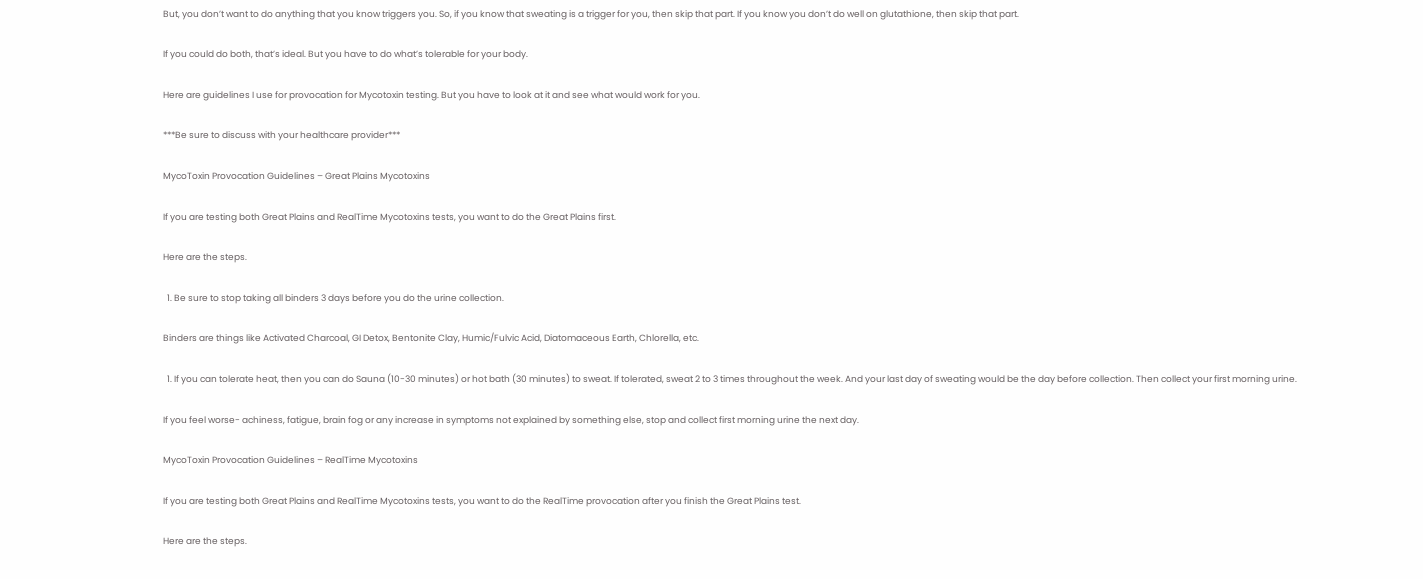But, you don’t want to do anything that you know triggers you. So, if you know that sweating is a trigger for you, then skip that part. If you know you don’t do well on glutathione, then skip that part.

If you could do both, that’s ideal. But you have to do what’s tolerable for your body.

Here are guidelines I use for provocation for Mycotoxin testing. But you have to look at it and see what would work for you.

***Be sure to discuss with your healthcare provider***

MycoToxin Provocation Guidelines – Great Plains Mycotoxins

If you are testing both Great Plains and RealTime Mycotoxins tests, you want to do the Great Plains first.

Here are the steps.

  1. Be sure to stop taking all binders 3 days before you do the urine collection.

Binders are things like Activated Charcoal, GI Detox, Bentonite Clay, Humic/Fulvic Acid, Diatomaceous Earth, Chlorella, etc.

  1. If you can tolerate heat, then you can do Sauna (10-30 minutes) or hot bath (30 minutes) to sweat. If tolerated, sweat 2 to 3 times throughout the week. And your last day of sweating would be the day before collection. Then collect your first morning urine.

If you feel worse- achiness, fatigue, brain fog or any increase in symptoms not explained by something else, stop and collect first morning urine the next day.

MycoToxin Provocation Guidelines – RealTime Mycotoxins

If you are testing both Great Plains and RealTime Mycotoxins tests, you want to do the RealTime provocation after you finish the Great Plains test.

Here are the steps.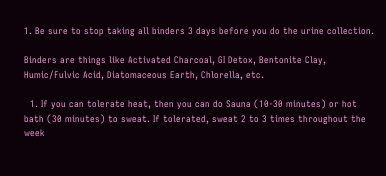1. Be sure to stop taking all binders 3 days before you do the urine collection.

Binders are things like Activated Charcoal, GI Detox, Bentonite Clay, Humic/Fulvic Acid, Diatomaceous Earth, Chlorella, etc.

  1. If you can tolerate heat, then you can do Sauna (10-30 minutes) or hot bath (30 minutes) to sweat. If tolerated, sweat 2 to 3 times throughout the week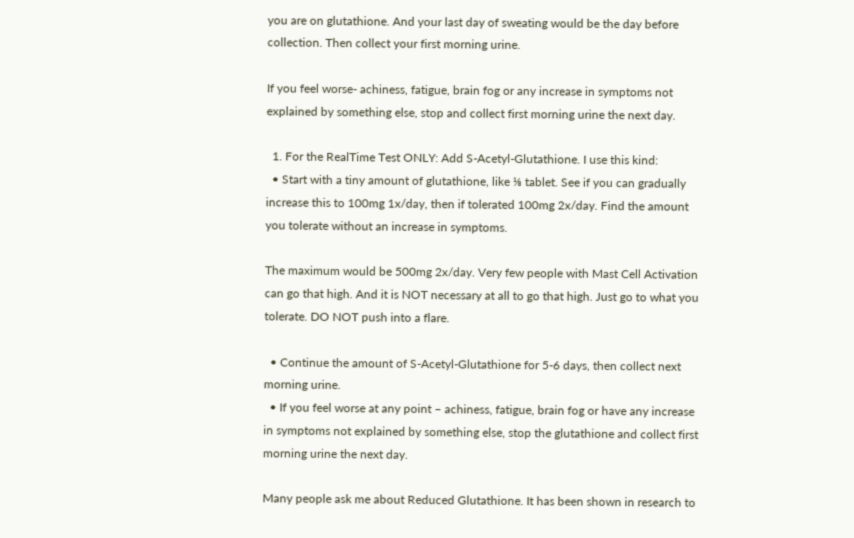you are on glutathione. And your last day of sweating would be the day before collection. Then collect your first morning urine.

If you feel worse- achiness, fatigue, brain fog or any increase in symptoms not explained by something else, stop and collect first morning urine the next day.

  1. For the RealTime Test ONLY: Add S-Acetyl-Glutathione. I use this kind:
  • Start with a tiny amount of glutathione, like ⅛ tablet. See if you can gradually increase this to 100mg 1x/day, then if tolerated 100mg 2x/day. Find the amount you tolerate without an increase in symptoms.

The maximum would be 500mg 2x/day. Very few people with Mast Cell Activation can go that high. And it is NOT necessary at all to go that high. Just go to what you tolerate. DO NOT push into a flare.

  • Continue the amount of S-Acetyl-Glutathione for 5-6 days, then collect next morning urine.
  • If you feel worse at any point – achiness, fatigue, brain fog or have any increase in symptoms not explained by something else, stop the glutathione and collect first morning urine the next day.

Many people ask me about Reduced Glutathione. It has been shown in research to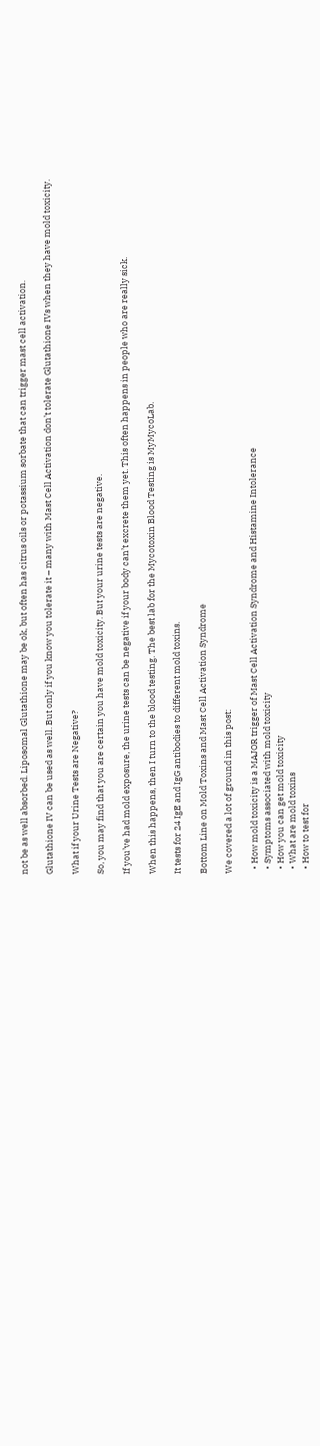not be as well absorbed. Liposomal Glutathione may be ok, but often has citrus oils or potassium sorbate that can trigger mast cell activation.

Glutathione IV can be used as well. But only if you know you tolerate it – many with Mast Cell Activation don’t tolerate Glutathione IVs when they have mold toxicity.

What if your Urine Tests are Negative?

So, you may find that you are certain you have mold toxicity. But your urine tests are negative.

If you’ve had mold exposure, the urine tests can be negative if your body can’t excrete them yet. This often happens in people who are really sick.

When this happens, then I turn to the blood testing. The best lab for the Mycotoxin Blood Testing is MyMycoLab.

It tests for 24 IgE and IgG antibodies to different mold toxins.

Bottom Line on Mold Toxins and Mast Cell Activation Syndrome

We covered a lot of ground in this post:

  • How mold toxicity is a MAJOR trigger of Mast Cell Activation Syndrome and Histamine Intolerance
  • Symptoms associated with mold toxicity
  • How you can get mold toxicity
  • What are mold toxins
  • How to test for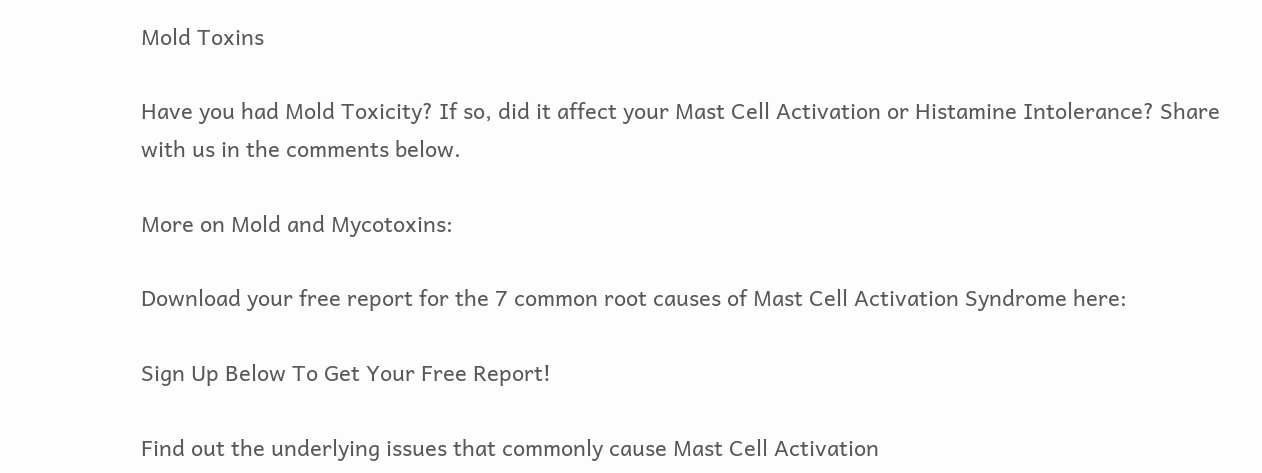Mold Toxins

Have you had Mold Toxicity? If so, did it affect your Mast Cell Activation or Histamine Intolerance? Share with us in the comments below.

More on Mold and Mycotoxins:

Download your free report for the 7 common root causes of Mast Cell Activation Syndrome here:

Sign Up Below To Get Your Free Report!

Find out the underlying issues that commonly cause Mast Cell Activation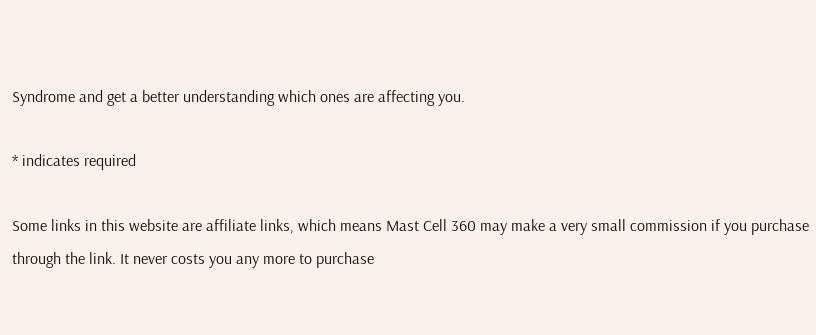Syndrome and get a better understanding which ones are affecting you.

* indicates required

Some links in this website are affiliate links, which means Mast Cell 360 may make a very small commission if you purchase through the link. It never costs you any more to purchase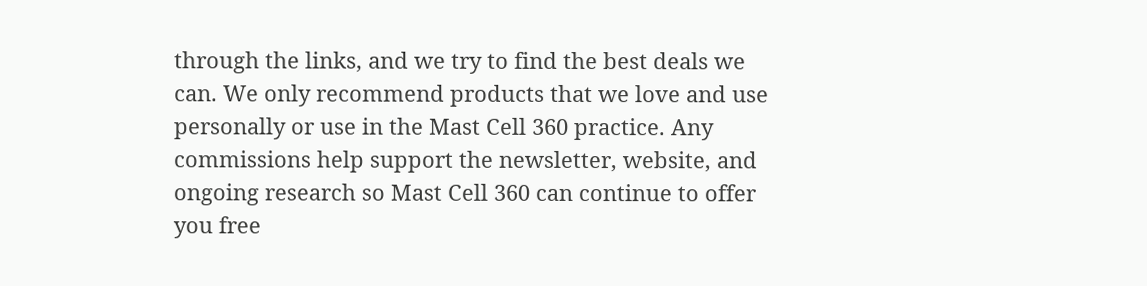through the links, and we try to find the best deals we can. We only recommend products that we love and use personally or use in the Mast Cell 360 practice. Any commissions help support the newsletter, website, and ongoing research so Mast Cell 360 can continue to offer you free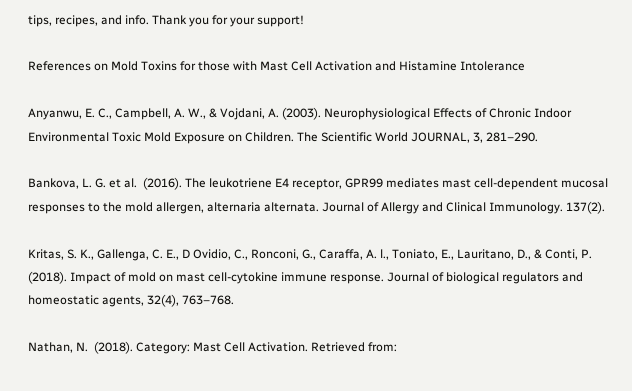tips, recipes, and info. Thank you for your support!

References on Mold Toxins for those with Mast Cell Activation and Histamine Intolerance

Anyanwu, E. C., Campbell, A. W., & Vojdani, A. (2003). Neurophysiological Effects of Chronic Indoor Environmental Toxic Mold Exposure on Children. The Scientific World JOURNAL, 3, 281–290.

Bankova, L. G. et al.  (2016). The leukotriene E4 receptor, GPR99 mediates mast cell-dependent mucosal responses to the mold allergen, alternaria alternata. Journal of Allergy and Clinical Immunology. 137(2).

Kritas, S. K., Gallenga, C. E., D Ovidio, C., Ronconi, G., Caraffa, A. l., Toniato, E., Lauritano, D., & Conti, P. (2018). Impact of mold on mast cell-cytokine immune response. Journal of biological regulators and homeostatic agents, 32(4), 763–768.

Nathan, N.  (2018). Category: Mast Cell Activation. Retrieved from: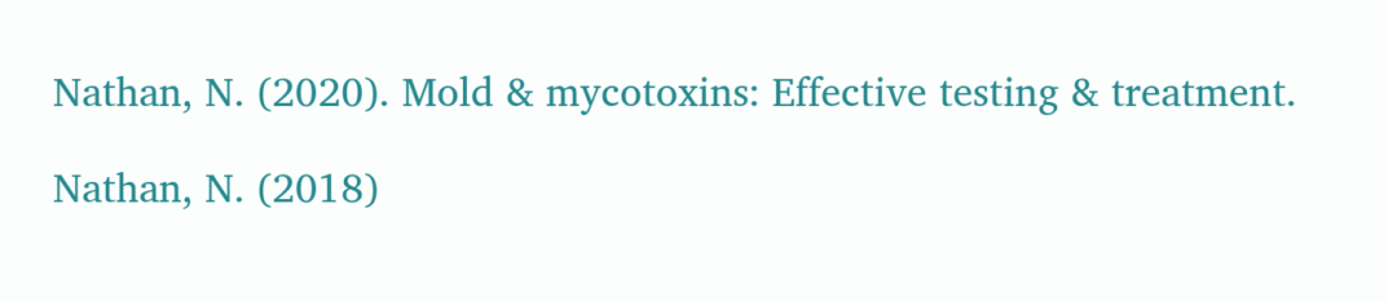Nathan, N. (2020). Mold & mycotoxins: Effective testing & treatment.

Nathan, N. (2018)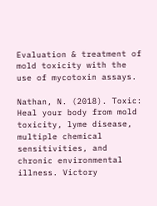Evaluation & treatment of mold toxicity with the use of mycotoxin assays.

Nathan, N. (2018). Toxic: Heal your body from mold toxicity, lyme disease, multiple chemical sensitivities, and chronic environmental illness. Victory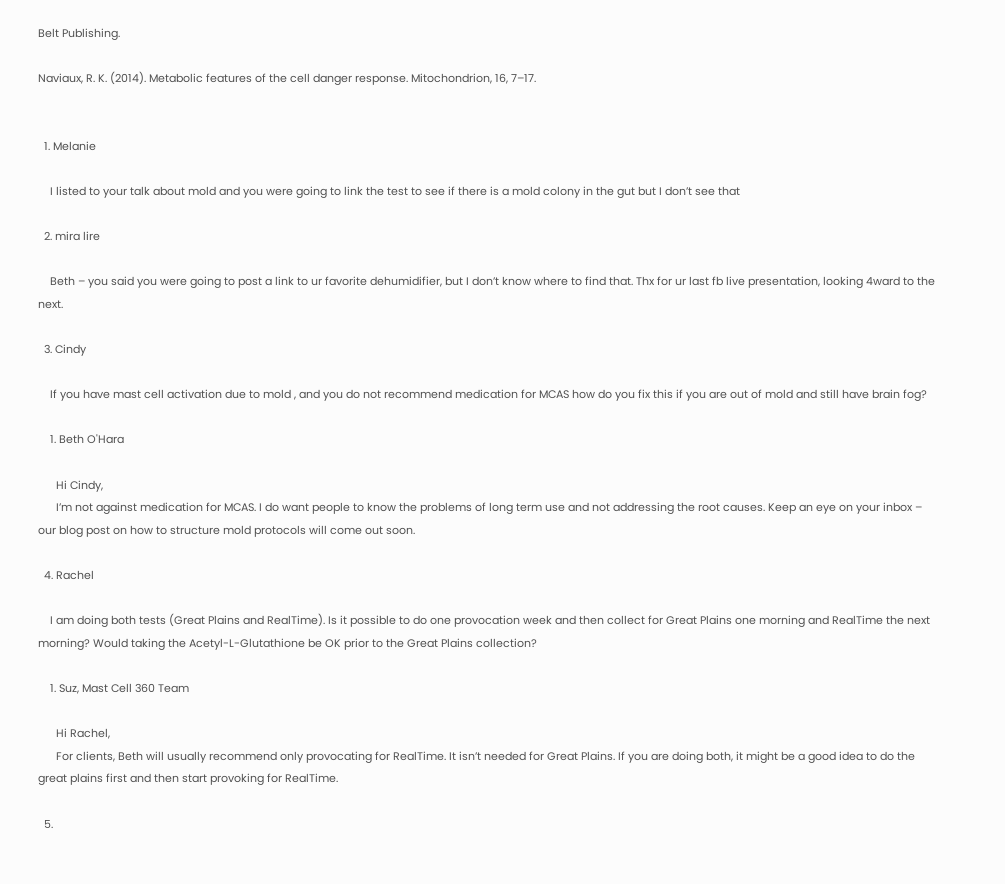Belt Publishing.

Naviaux, R. K. (2014). Metabolic features of the cell danger response. Mitochondrion, 16, 7–17.


  1. Melanie

    I listed to your talk about mold and you were going to link the test to see if there is a mold colony in the gut but I don’t see that

  2. mira lire

    Beth – you said you were going to post a link to ur favorite dehumidifier, but I don’t know where to find that. Thx for ur last fb live presentation, looking 4ward to the next.

  3. Cindy

    If you have mast cell activation due to mold , and you do not recommend medication for MCAS how do you fix this if you are out of mold and still have brain fog?

    1. Beth O'Hara

      Hi Cindy,
      I’m not against medication for MCAS. I do want people to know the problems of long term use and not addressing the root causes. Keep an eye on your inbox – our blog post on how to structure mold protocols will come out soon.

  4. Rachel

    I am doing both tests (Great Plains and RealTime). Is it possible to do one provocation week and then collect for Great Plains one morning and RealTime the next morning? Would taking the Acetyl-L-Glutathione be OK prior to the Great Plains collection?

    1. Suz, Mast Cell 360 Team

      Hi Rachel,
      For clients, Beth will usually recommend only provocating for RealTime. It isn’t needed for Great Plains. If you are doing both, it might be a good idea to do the great plains first and then start provoking for RealTime.

  5.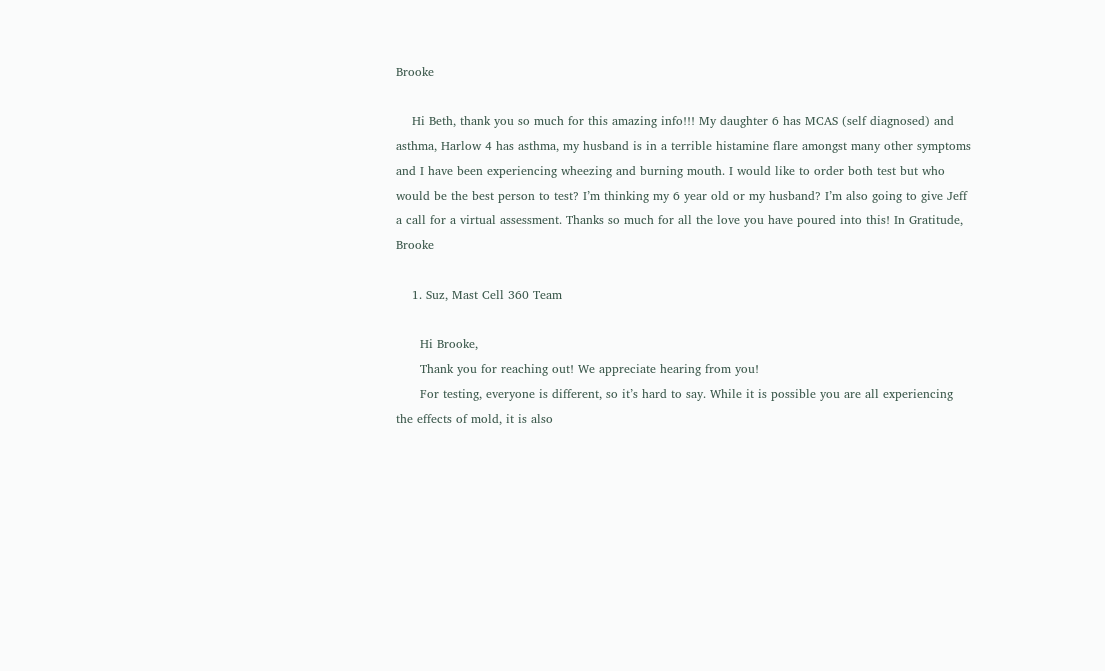Brooke

    Hi Beth, thank you so much for this amazing info!!! My daughter 6 has MCAS (self diagnosed) and asthma, Harlow 4 has asthma, my husband is in a terrible histamine flare amongst many other symptoms and I have been experiencing wheezing and burning mouth. I would like to order both test but who would be the best person to test? I’m thinking my 6 year old or my husband? I’m also going to give Jeff a call for a virtual assessment. Thanks so much for all the love you have poured into this! In Gratitude, Brooke

    1. Suz, Mast Cell 360 Team

      Hi Brooke,
      Thank you for reaching out! We appreciate hearing from you!
      For testing, everyone is different, so it’s hard to say. While it is possible you are all experiencing the effects of mold, it is also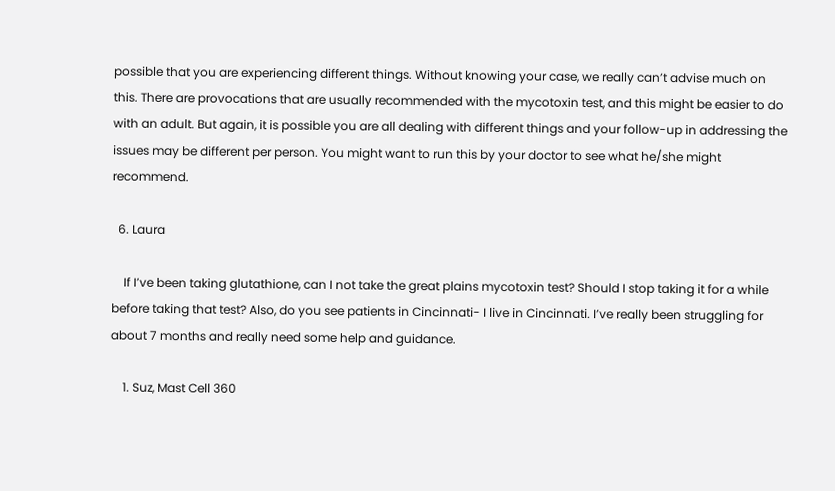possible that you are experiencing different things. Without knowing your case, we really can’t advise much on this. There are provocations that are usually recommended with the mycotoxin test, and this might be easier to do with an adult. But again, it is possible you are all dealing with different things and your follow-up in addressing the issues may be different per person. You might want to run this by your doctor to see what he/she might recommend.

  6. Laura

    If I’ve been taking glutathione, can I not take the great plains mycotoxin test? Should I stop taking it for a while before taking that test? Also, do you see patients in Cincinnati- I live in Cincinnati. I’ve really been struggling for about 7 months and really need some help and guidance.

    1. Suz, Mast Cell 360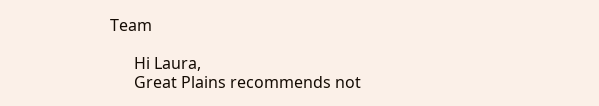Team

      Hi Laura,
      Great Plains recommends not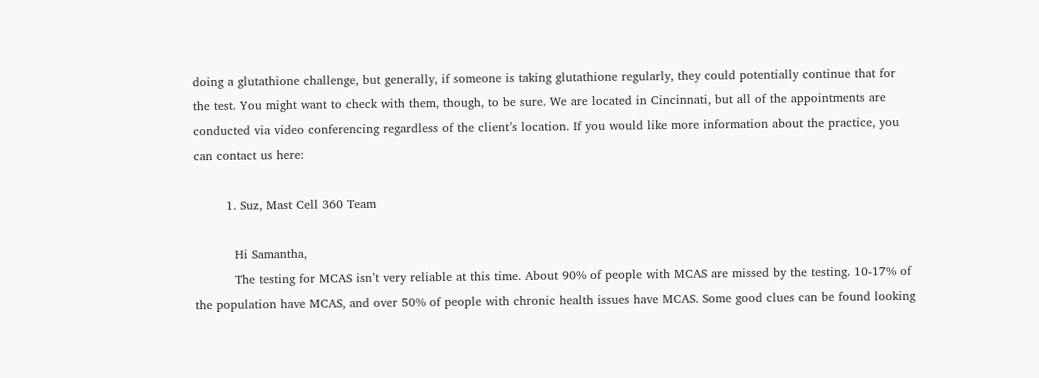doing a glutathione challenge, but generally, if someone is taking glutathione regularly, they could potentially continue that for the test. You might want to check with them, though, to be sure. We are located in Cincinnati, but all of the appointments are conducted via video conferencing regardless of the client’s location. If you would like more information about the practice, you can contact us here:

        1. Suz, Mast Cell 360 Team

          Hi Samantha,
          The testing for MCAS isn’t very reliable at this time. About 90% of people with MCAS are missed by the testing. 10-17% of the population have MCAS, and over 50% of people with chronic health issues have MCAS. Some good clues can be found looking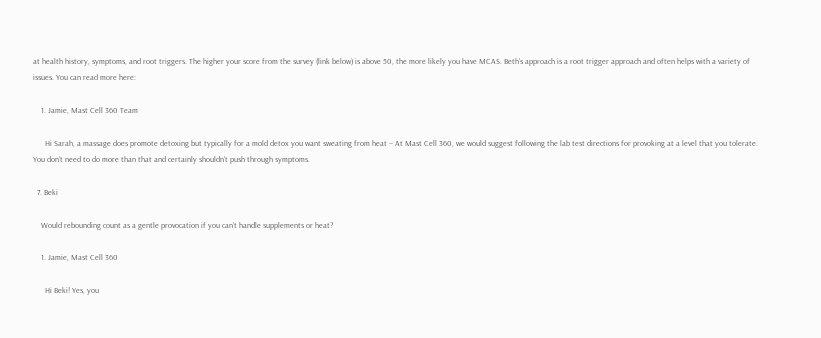at health history, symptoms, and root triggers. The higher your score from the survey (link below) is above 50, the more likely you have MCAS. Beth’s approach is a root trigger approach and often helps with a variety of issues. You can read more here:

    1. Jamie, Mast Cell 360 Team

      Hi Sarah, a massage does promote detoxing but typically for a mold detox you want sweating from heat – At Mast Cell 360, we would suggest following the lab test directions for provoking at a level that you tolerate. You don’t need to do more than that and certainly shouldn’t push through symptoms.

  7. Beki

    Would rebounding count as a gentle provocation if you can’t handle supplements or heat?

    1. Jamie, Mast Cell 360

      Hi Beki! Yes, you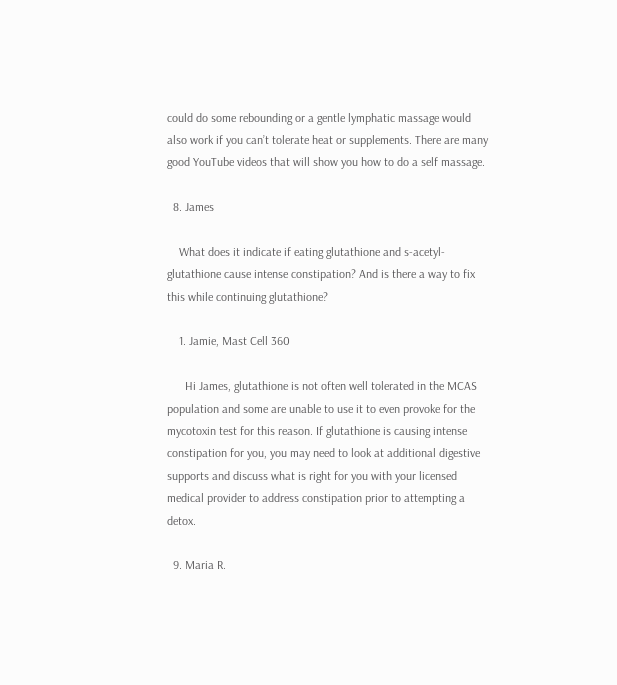could do some rebounding or a gentle lymphatic massage would also work if you can’t tolerate heat or supplements. There are many good YouTube videos that will show you how to do a self massage.

  8. James

    What does it indicate if eating glutathione and s-acetyl-glutathione cause intense constipation? And is there a way to fix this while continuing glutathione?

    1. Jamie, Mast Cell 360

      Hi James, glutathione is not often well tolerated in the MCAS population and some are unable to use it to even provoke for the mycotoxin test for this reason. If glutathione is causing intense constipation for you, you may need to look at additional digestive supports and discuss what is right for you with your licensed medical provider to address constipation prior to attempting a detox.

  9. Maria R.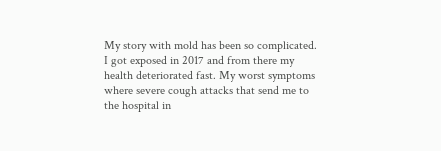My story with mold has been so complicated. I got exposed in 2017 and from there my health deteriorated fast. My worst symptoms where severe cough attacks that send me to the hospital in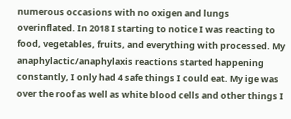numerous occasions with no oxigen and lungs overinflated. In 2018 I starting to notice I was reacting to food, vegetables, fruits, and everything with processed. My anaphylactic/anaphylaxis reactions started happening constantly, I only had 4 safe things I could eat. My ige was over the roof as well as white blood cells and other things I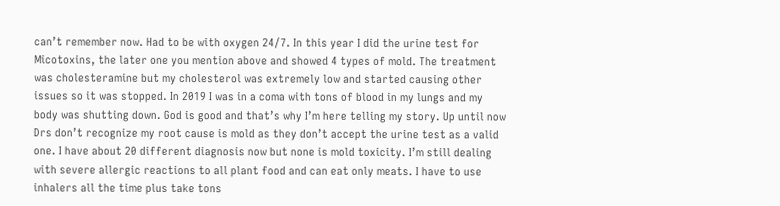can’t remember now. Had to be with oxygen 24/7. In this year I did the urine test for Micotoxins, the later one you mention above and showed 4 types of mold. The treatment was cholesteramine but my cholesterol was extremely low and started causing other issues so it was stopped. In 2019 I was in a coma with tons of blood in my lungs and my body was shutting down. God is good and that’s why I’m here telling my story. Up until now Drs don’t recognize my root cause is mold as they don’t accept the urine test as a valid one. I have about 20 different diagnosis now but none is mold toxicity. I’m still dealing with severe allergic reactions to all plant food and can eat only meats. I have to use inhalers all the time plus take tons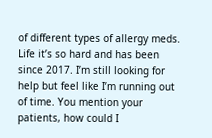of different types of allergy meds. Life it’s so hard and has been since 2017. I’m still looking for help but feel like I’m running out of time. You mention your patients, how could I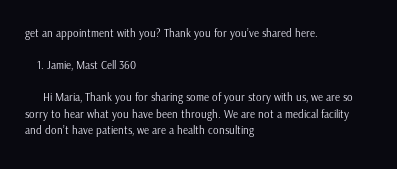get an appointment with you? Thank you for you’ve shared here.

    1. Jamie, Mast Cell 360

      Hi Maria, Thank you for sharing some of your story with us, we are so sorry to hear what you have been through. We are not a medical facility and don’t have patients, we are a health consulting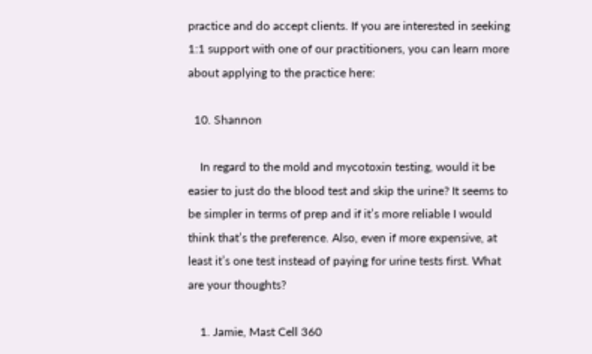practice and do accept clients. If you are interested in seeking 1:1 support with one of our practitioners, you can learn more about applying to the practice here:

  10. Shannon

    In regard to the mold and mycotoxin testing, would it be easier to just do the blood test and skip the urine? It seems to be simpler in terms of prep and if it’s more reliable I would think that’s the preference. Also, even if more expensive, at least it’s one test instead of paying for urine tests first. What are your thoughts?

    1. Jamie, Mast Cell 360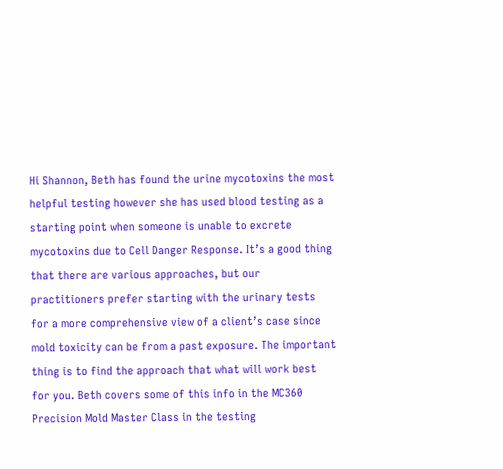Hi Shannon, Beth has found the urine mycotoxins the most helpful testing however she has used blood testing as a starting point when someone is unable to excrete mycotoxins due to Cell Danger Response. It’s a good thing that there are various approaches, but our practitioners prefer starting with the urinary tests for a more comprehensive view of a client’s case since mold toxicity can be from a past exposure. The important thing is to find the approach that what will work best for you. Beth covers some of this info in the MC360 Precision Mold Master Class in the testing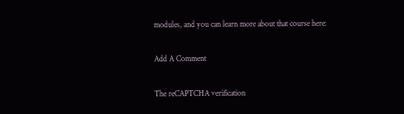modules, and you can learn more about that course here:

Add A Comment

The reCAPTCHA verification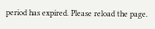period has expired. Please reload the page.